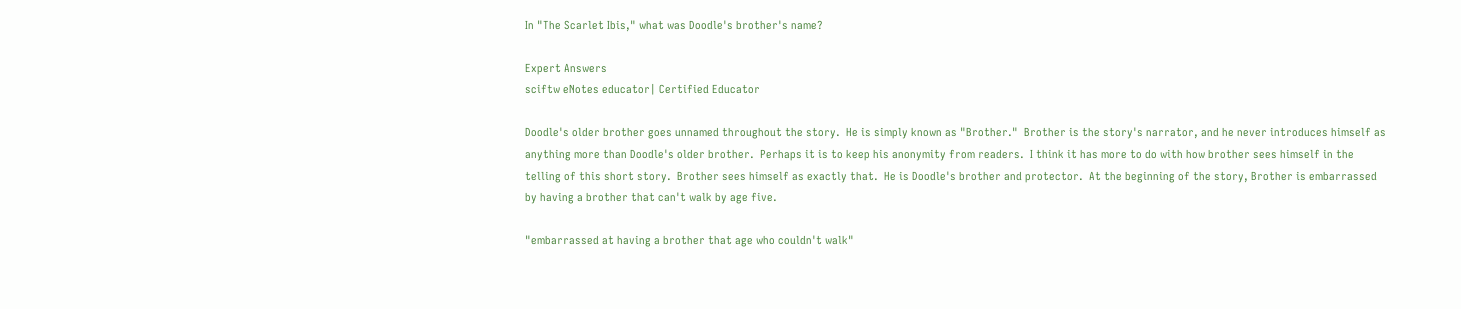In "The Scarlet Ibis," what was Doodle's brother's name?

Expert Answers
sciftw eNotes educator| Certified Educator

Doodle's older brother goes unnamed throughout the story.  He is simply known as "Brother."  Brother is the story's narrator, and he never introduces himself as anything more than Doodle's older brother.  Perhaps it is to keep his anonymity from readers.  I think it has more to do with how brother sees himself in the telling of this short story.  Brother sees himself as exactly that.  He is Doodle's brother and protector.  At the beginning of the story, Brother is embarrassed by having a brother that can't walk by age five.

"embarrassed at having a brother that age who couldn't walk"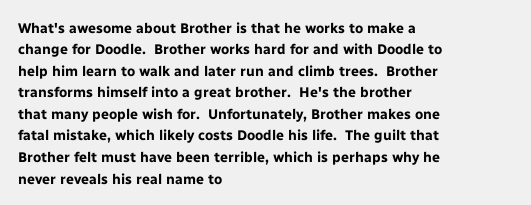What's awesome about Brother is that he works to make a change for Doodle.  Brother works hard for and with Doodle to help him learn to walk and later run and climb trees.  Brother transforms himself into a great brother.  He's the brother that many people wish for.  Unfortunately, Brother makes one fatal mistake, which likely costs Doodle his life.  The guilt that Brother felt must have been terrible, which is perhaps why he never reveals his real name to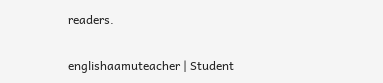readers.

englishaamuteacher | Student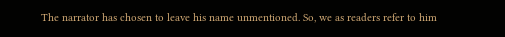The narrator has chosen to leave his name unmentioned. So, we as readers refer to him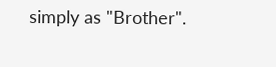simply as "Brother".